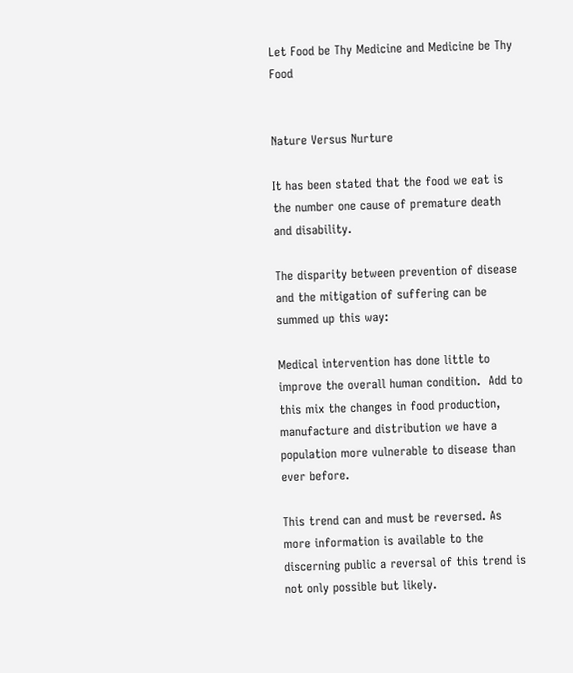Let Food be Thy Medicine and Medicine be Thy Food


Nature Versus Nurture

It has been stated that the food we eat is the number one cause of premature death and disability.

The disparity between prevention of disease  and the mitigation of suffering can be summed up this way:

Medical intervention has done little to improve the overall human condition.  Add to this mix the changes in food production, manufacture and distribution we have a population more vulnerable to disease than ever before.

This trend can and must be reversed. As more information is available to the discerning public a reversal of this trend is not only possible but likely.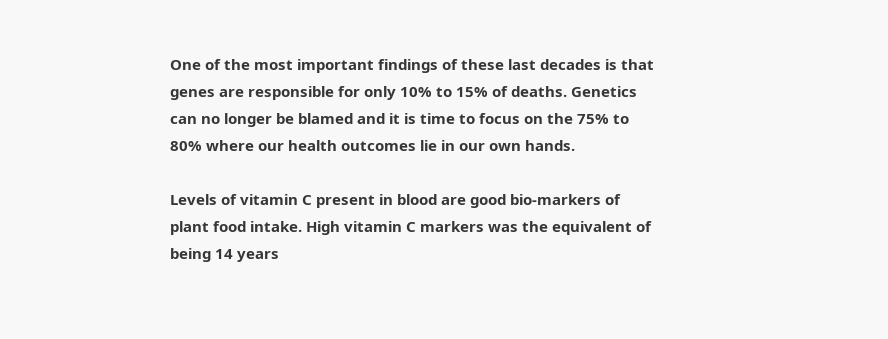One of the most important findings of these last decades is that genes are responsible for only 10% to 15% of deaths. Genetics can no longer be blamed and it is time to focus on the 75% to 80% where our health outcomes lie in our own hands.

Levels of vitamin C present in blood are good bio-markers of plant food intake. High vitamin C markers was the equivalent of being 14 years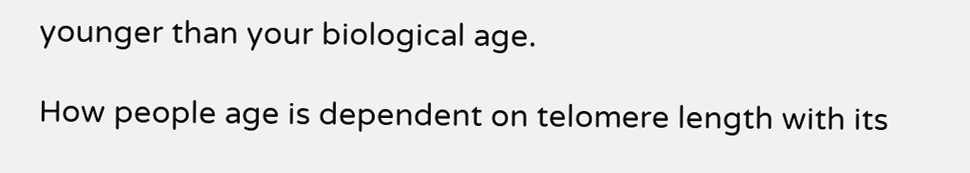younger than your biological age.

How people age is dependent on telomere length with its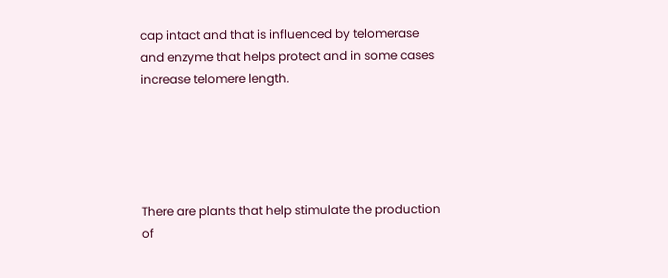cap intact and that is influenced by telomerase and enzyme that helps protect and in some cases increase telomere length.





There are plants that help stimulate the production of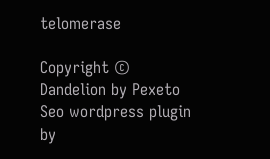telomerase

Copyright © Dandelion by Pexeto
Seo wordpress plugin by